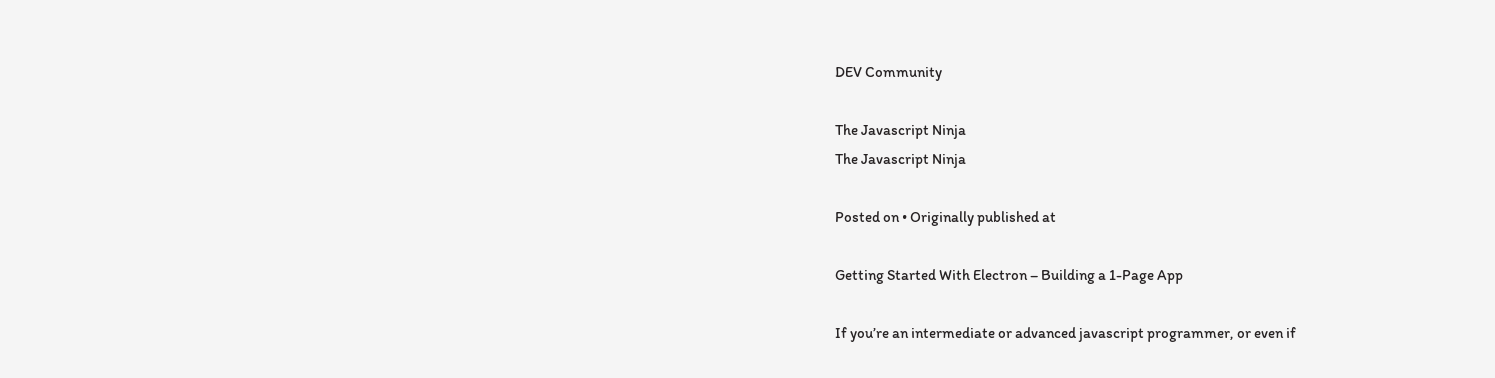DEV Community

The Javascript Ninja
The Javascript Ninja

Posted on • Originally published at

Getting Started With Electron – Building a 1-Page App

If you’re an intermediate or advanced javascript programmer, or even if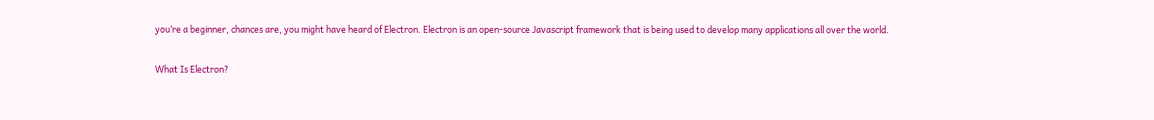you’re a beginner, chances are, you might have heard of Electron. Electron is an open-source Javascript framework that is being used to develop many applications all over the world.

What Is Electron?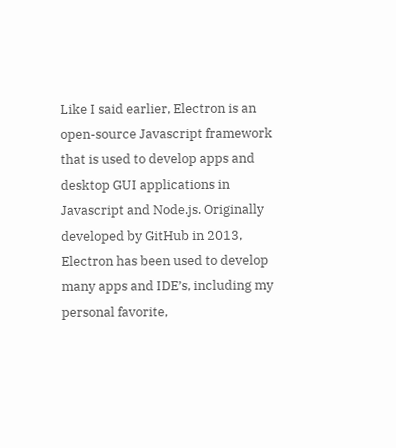Like I said earlier, Electron is an open-source Javascript framework that is used to develop apps and desktop GUI applications in Javascript and Node.js. Originally developed by GitHub in 2013, Electron has been used to develop many apps and IDE’s, including my personal favorite,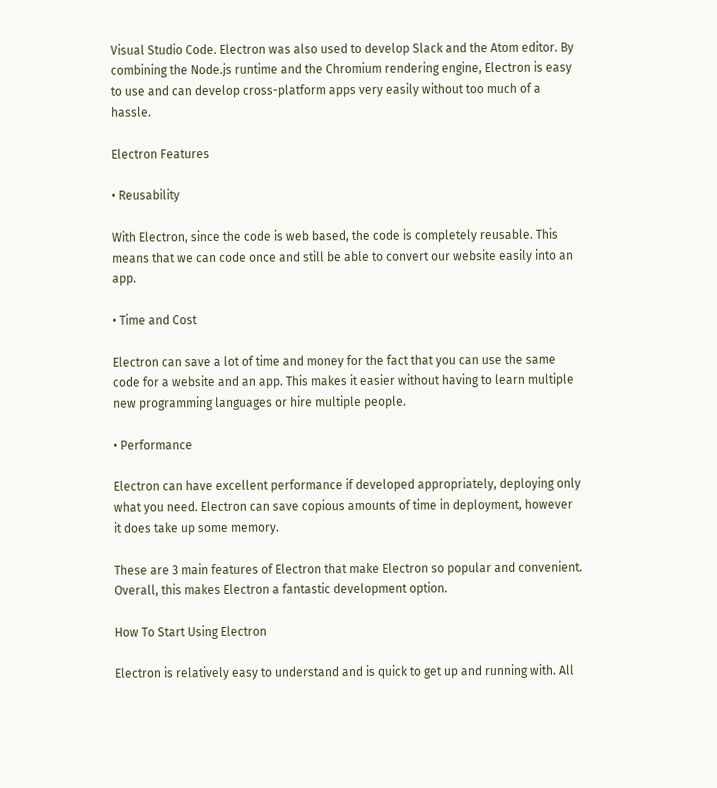Visual Studio Code. Electron was also used to develop Slack and the Atom editor. By combining the Node.js runtime and the Chromium rendering engine, Electron is easy to use and can develop cross-platform apps very easily without too much of a hassle.

Electron Features

• Reusability

With Electron, since the code is web based, the code is completely reusable. This means that we can code once and still be able to convert our website easily into an app.

• Time and Cost

Electron can save a lot of time and money for the fact that you can use the same code for a website and an app. This makes it easier without having to learn multiple new programming languages or hire multiple people.

• Performance

Electron can have excellent performance if developed appropriately, deploying only what you need. Electron can save copious amounts of time in deployment, however it does take up some memory.

These are 3 main features of Electron that make Electron so popular and convenient. Overall, this makes Electron a fantastic development option.

How To Start Using Electron

Electron is relatively easy to understand and is quick to get up and running with. All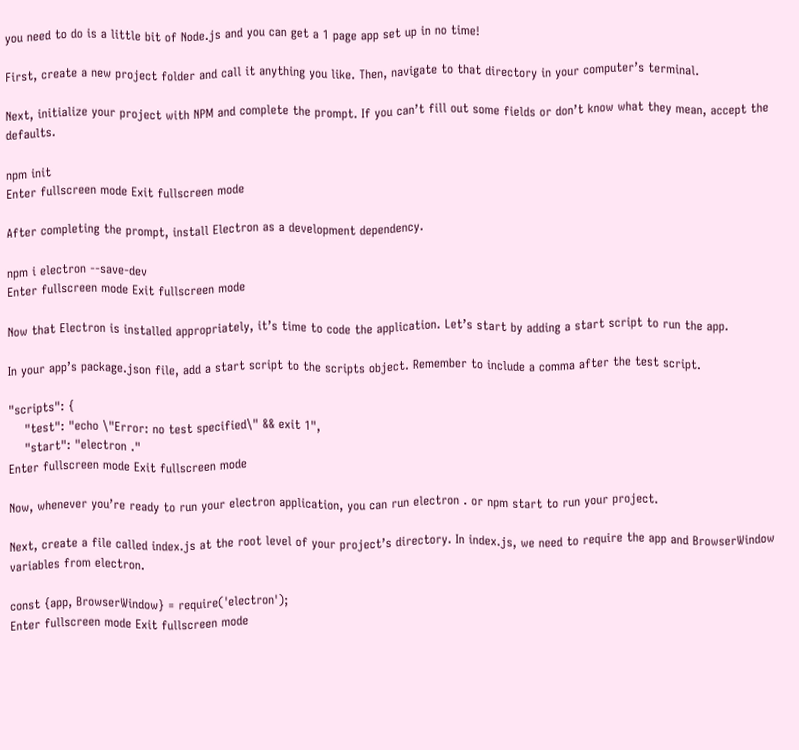you need to do is a little bit of Node.js and you can get a 1 page app set up in no time!

First, create a new project folder and call it anything you like. Then, navigate to that directory in your computer’s terminal.

Next, initialize your project with NPM and complete the prompt. If you can’t fill out some fields or don’t know what they mean, accept the defaults.

npm init
Enter fullscreen mode Exit fullscreen mode

After completing the prompt, install Electron as a development dependency.

npm i electron --save-dev
Enter fullscreen mode Exit fullscreen mode

Now that Electron is installed appropriately, it’s time to code the application. Let’s start by adding a start script to run the app.

In your app’s package.json file, add a start script to the scripts object. Remember to include a comma after the test script.

"scripts": {
    "test": "echo \"Error: no test specified\" && exit 1",
    "start": "electron ."
Enter fullscreen mode Exit fullscreen mode

Now, whenever you’re ready to run your electron application, you can run electron . or npm start to run your project.

Next, create a file called index.js at the root level of your project’s directory. In index.js, we need to require the app and BrowserWindow variables from electron.

const {app, BrowserWindow} = require('electron');
Enter fullscreen mode Exit fullscreen mode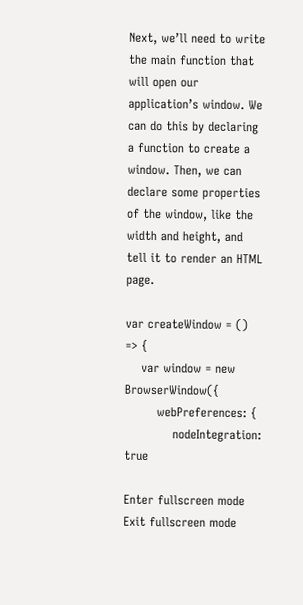Next, we’ll need to write the main function that will open our application’s window. We can do this by declaring a function to create a window. Then, we can declare some properties of the window, like the width and height, and tell it to render an HTML page.

var createWindow = () => {
    var window = new BrowserWindow({
        webPreferences: {
            nodeIntegration: true

Enter fullscreen mode Exit fullscreen mode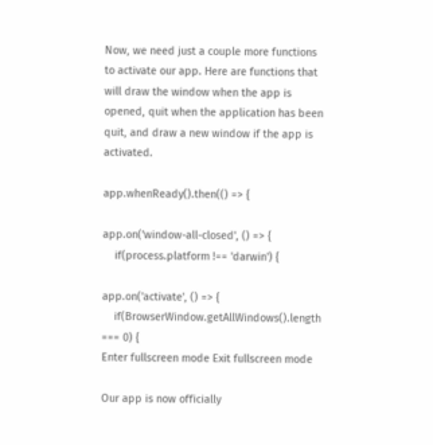Now, we need just a couple more functions to activate our app. Here are functions that will draw the window when the app is opened, quit when the application has been quit, and draw a new window if the app is activated.

app.whenReady().then(() => {

app.on('window-all-closed', () => {
    if(process.platform !== 'darwin') {

app.on('activate', () => {
    if(BrowserWindow.getAllWindows().length === 0) {
Enter fullscreen mode Exit fullscreen mode

Our app is now officially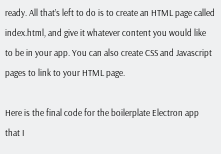ready. All that’s left to do is to create an HTML page called index.html, and give it whatever content you would like to be in your app. You can also create CSS and Javascript pages to link to your HTML page.

Here is the final code for the boilerplate Electron app that I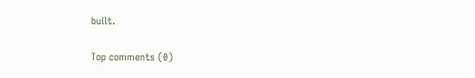built.

Top comments (0)